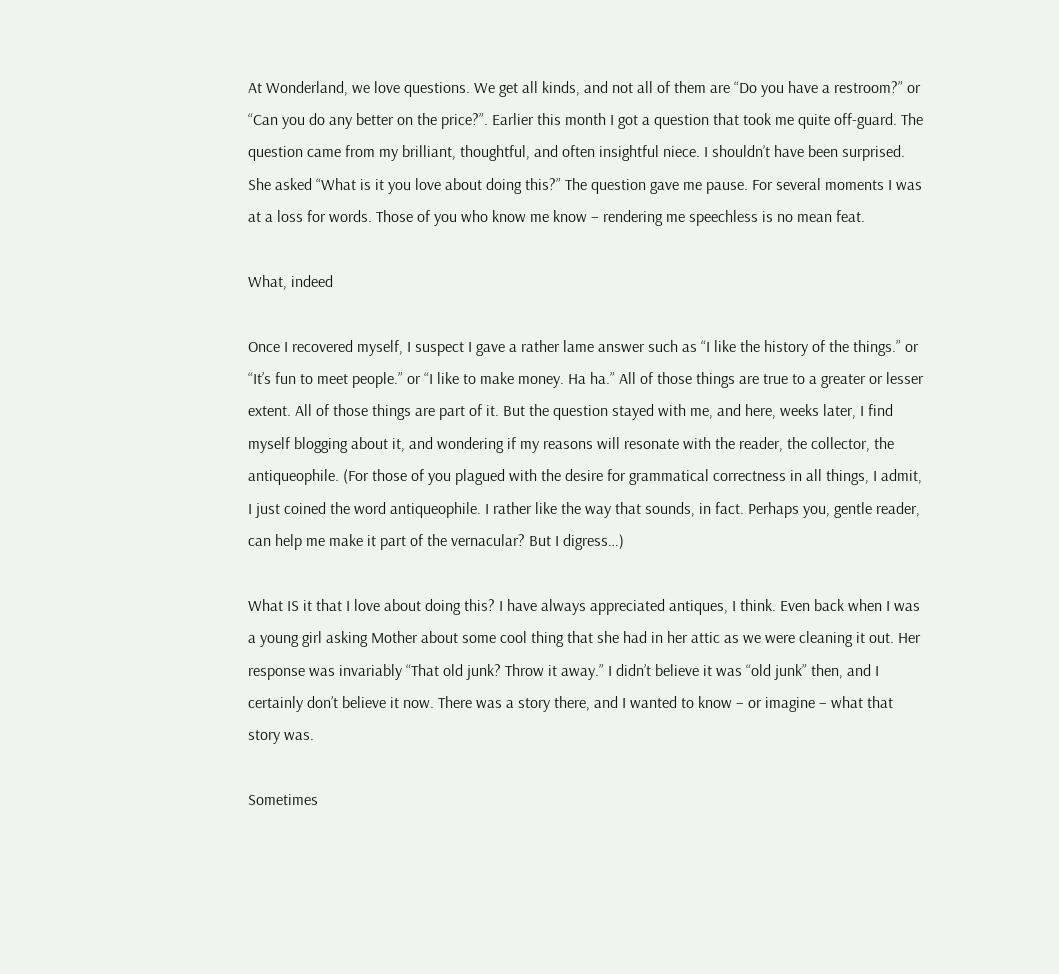At Wonderland, we love questions. We get all kinds, and not all of them are “Do you have a restroom?” or “Can you do any better on the price?”. Earlier this month I got a question that took me quite off-guard. The question came from my brilliant, thoughtful, and often insightful niece. I shouldn’t have been surprised. She asked “What is it you love about doing this?” The question gave me pause. For several moments I was at a loss for words. Those of you who know me know – rendering me speechless is no mean feat.

What, indeed

Once I recovered myself, I suspect I gave a rather lame answer such as “I like the history of the things.” or “It’s fun to meet people.” or “I like to make money. Ha ha.” All of those things are true to a greater or lesser extent. All of those things are part of it. But the question stayed with me, and here, weeks later, I find myself blogging about it, and wondering if my reasons will resonate with the reader, the collector, the antiqueophile. (For those of you plagued with the desire for grammatical correctness in all things, I admit, I just coined the word antiqueophile. I rather like the way that sounds, in fact. Perhaps you, gentle reader, can help me make it part of the vernacular? But I digress…)

What IS it that I love about doing this? I have always appreciated antiques, I think. Even back when I was a young girl asking Mother about some cool thing that she had in her attic as we were cleaning it out. Her response was invariably “That old junk? Throw it away.” I didn’t believe it was “old junk” then, and I certainly don’t believe it now. There was a story there, and I wanted to know – or imagine – what that story was.

Sometimes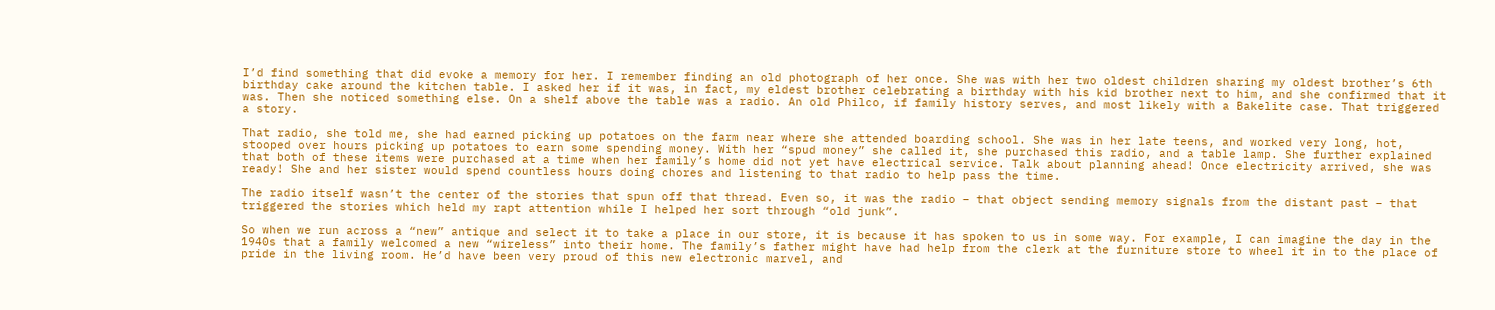I’d find something that did evoke a memory for her. I remember finding an old photograph of her once. She was with her two oldest children sharing my oldest brother’s 6th birthday cake around the kitchen table. I asked her if it was, in fact, my eldest brother celebrating a birthday with his kid brother next to him, and she confirmed that it was. Then she noticed something else. On a shelf above the table was a radio. An old Philco, if family history serves, and most likely with a Bakelite case. That triggered a story.

That radio, she told me, she had earned picking up potatoes on the farm near where she attended boarding school. She was in her late teens, and worked very long, hot, stooped over hours picking up potatoes to earn some spending money. With her “spud money” she called it, she purchased this radio, and a table lamp. She further explained that both of these items were purchased at a time when her family’s home did not yet have electrical service. Talk about planning ahead! Once electricity arrived, she was ready! She and her sister would spend countless hours doing chores and listening to that radio to help pass the time.

The radio itself wasn’t the center of the stories that spun off that thread. Even so, it was the radio – that object sending memory signals from the distant past – that triggered the stories which held my rapt attention while I helped her sort through “old junk”.

So when we run across a “new” antique and select it to take a place in our store, it is because it has spoken to us in some way. For example, I can imagine the day in the 1940s that a family welcomed a new “wireless” into their home. The family’s father might have had help from the clerk at the furniture store to wheel it in to the place of pride in the living room. He’d have been very proud of this new electronic marvel, and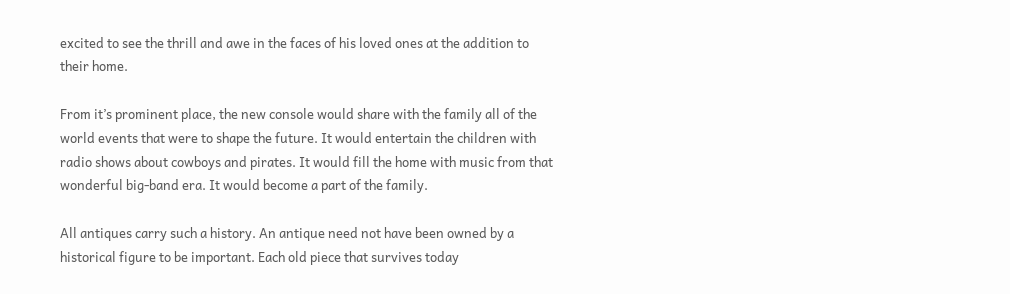excited to see the thrill and awe in the faces of his loved ones at the addition to their home.

From it’s prominent place, the new console would share with the family all of the world events that were to shape the future. It would entertain the children with radio shows about cowboys and pirates. It would fill the home with music from that wonderful big-band era. It would become a part of the family.

All antiques carry such a history. An antique need not have been owned by a historical figure to be important. Each old piece that survives today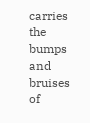carries the bumps and bruises of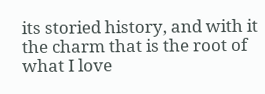its storied history, and with it the charm that is the root of what I love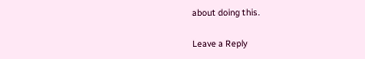about doing this.

Leave a Reply